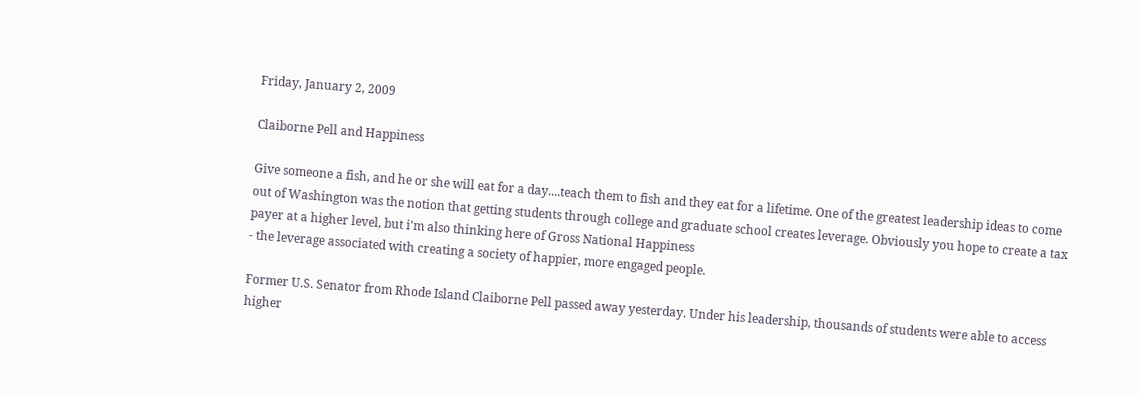Friday, January 2, 2009

Claiborne Pell and Happiness

Give someone a fish, and he or she will eat for a day....teach them to fish and they eat for a lifetime. One of the greatest leadership ideas to come out of Washington was the notion that getting students through college and graduate school creates leverage. Obviously you hope to create a tax payer at a higher level, but i'm also thinking here of Gross National Happiness
- the leverage associated with creating a society of happier, more engaged people.

Former U.S. Senator from Rhode Island Claiborne Pell passed away yesterday. Under his leadership, thousands of students were able to access higher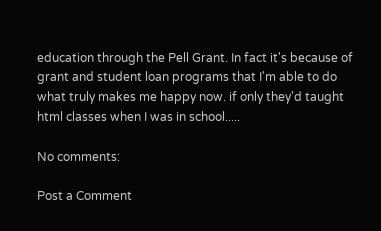education through the Pell Grant. In fact it's because of grant and student loan programs that I'm able to do what truly makes me happy now. if only they'd taught html classes when I was in school.....

No comments:

Post a Comment